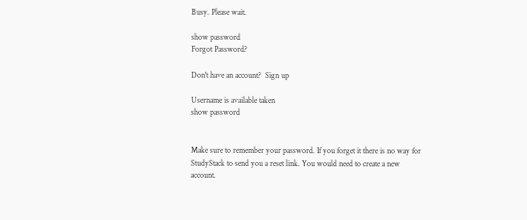Busy. Please wait.

show password
Forgot Password?

Don't have an account?  Sign up

Username is available taken
show password


Make sure to remember your password. If you forget it there is no way for StudyStack to send you a reset link. You would need to create a new account.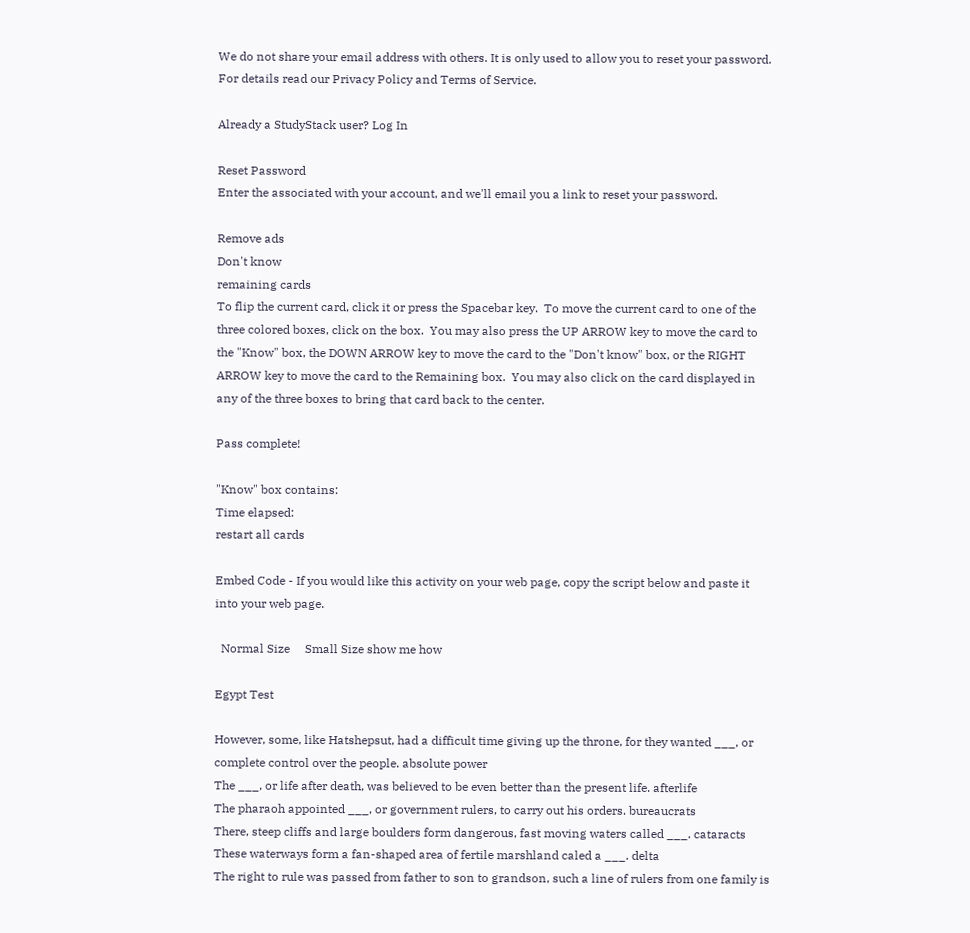We do not share your email address with others. It is only used to allow you to reset your password. For details read our Privacy Policy and Terms of Service.

Already a StudyStack user? Log In

Reset Password
Enter the associated with your account, and we'll email you a link to reset your password.

Remove ads
Don't know
remaining cards
To flip the current card, click it or press the Spacebar key.  To move the current card to one of the three colored boxes, click on the box.  You may also press the UP ARROW key to move the card to the "Know" box, the DOWN ARROW key to move the card to the "Don't know" box, or the RIGHT ARROW key to move the card to the Remaining box.  You may also click on the card displayed in any of the three boxes to bring that card back to the center.

Pass complete!

"Know" box contains:
Time elapsed:
restart all cards

Embed Code - If you would like this activity on your web page, copy the script below and paste it into your web page.

  Normal Size     Small Size show me how

Egypt Test

However, some, like Hatshepsut, had a difficult time giving up the throne, for they wanted ___, or complete control over the people. absolute power
The ___, or life after death, was believed to be even better than the present life. afterlife
The pharaoh appointed ___, or government rulers, to carry out his orders. bureaucrats
There, steep cliffs and large boulders form dangerous, fast moving waters called ___. cataracts
These waterways form a fan-shaped area of fertile marshland caled a ___. delta
The right to rule was passed from father to son to grandson, such a line of rulers from one family is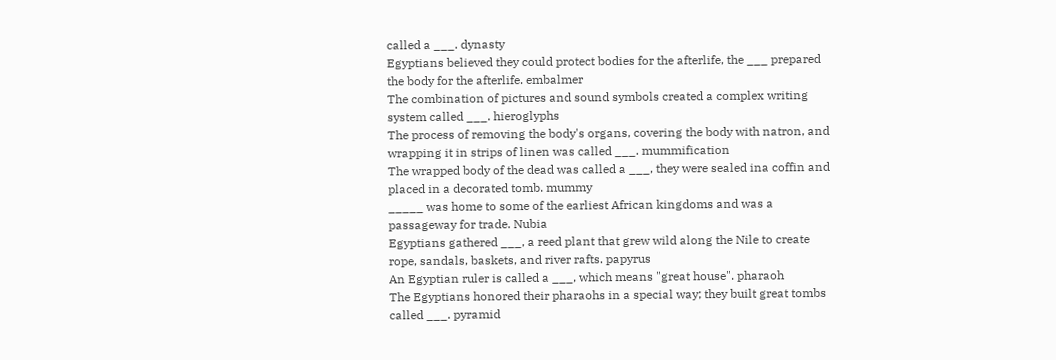called a ___. dynasty
Egyptians believed they could protect bodies for the afterlife, the ___ prepared the body for the afterlife. embalmer
The combination of pictures and sound symbols created a complex writing system called ___. hieroglyphs
The process of removing the body's organs, covering the body with natron, and wrapping it in strips of linen was called ___. mummification
The wrapped body of the dead was called a ___, they were sealed ina coffin and placed in a decorated tomb. mummy
_____ was home to some of the earliest African kingdoms and was a passageway for trade. Nubia
Egyptians gathered ___, a reed plant that grew wild along the Nile to create rope, sandals, baskets, and river rafts. papyrus
An Egyptian ruler is called a ___, which means "great house". pharaoh
The Egyptians honored their pharaohs in a special way; they built great tombs called ___. pyramid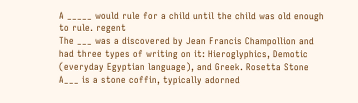A _____ would rule for a child until the child was old enough to rule. regent
The ___ was a discovered by Jean Francis Champollion and had three types of writing on it: Hieroglyphics, Demotic (everyday Egyptian language), and Greek. Rosetta Stone
A___ is a stone coffin, typically adorned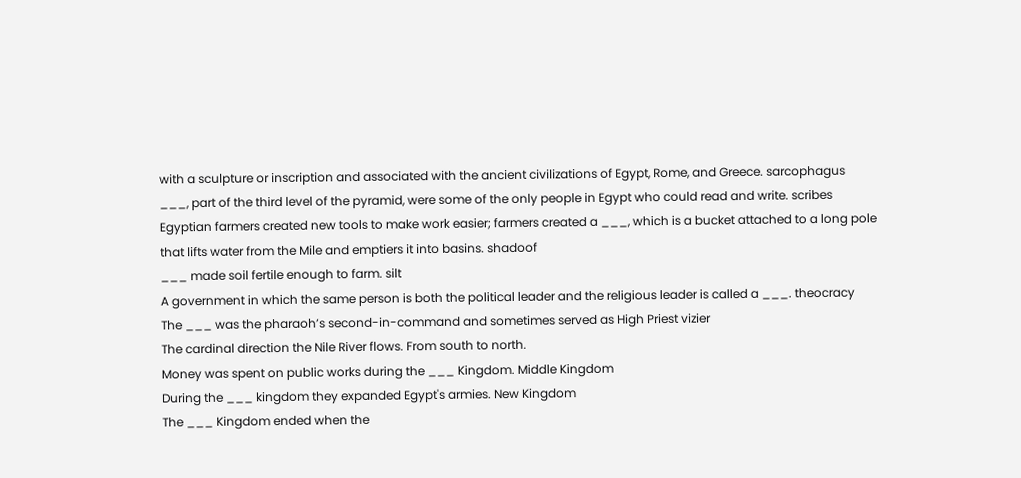with a sculpture or inscription and associated with the ancient civilizations of Egypt, Rome, and Greece. sarcophagus
___, part of the third level of the pyramid, were some of the only people in Egypt who could read and write. scribes
Egyptian farmers created new tools to make work easier; farmers created a ___, which is a bucket attached to a long pole that lifts water from the Mile and emptiers it into basins. shadoof
___ made soil fertile enough to farm. silt
A government in which the same person is both the political leader and the religious leader is called a ___. theocracy
The ___ was the pharaoh’s second-in-command and sometimes served as High Priest vizier
The cardinal direction the Nile River flows. From south to north.
Money was spent on public works during the ___ Kingdom. Middle Kingdom
During the ___ kingdom they expanded Egypt's armies. New Kingdom
The ___ Kingdom ended when the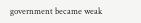government became weak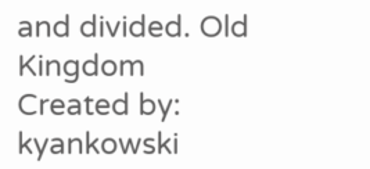and divided. Old Kingdom
Created by: kyankowski